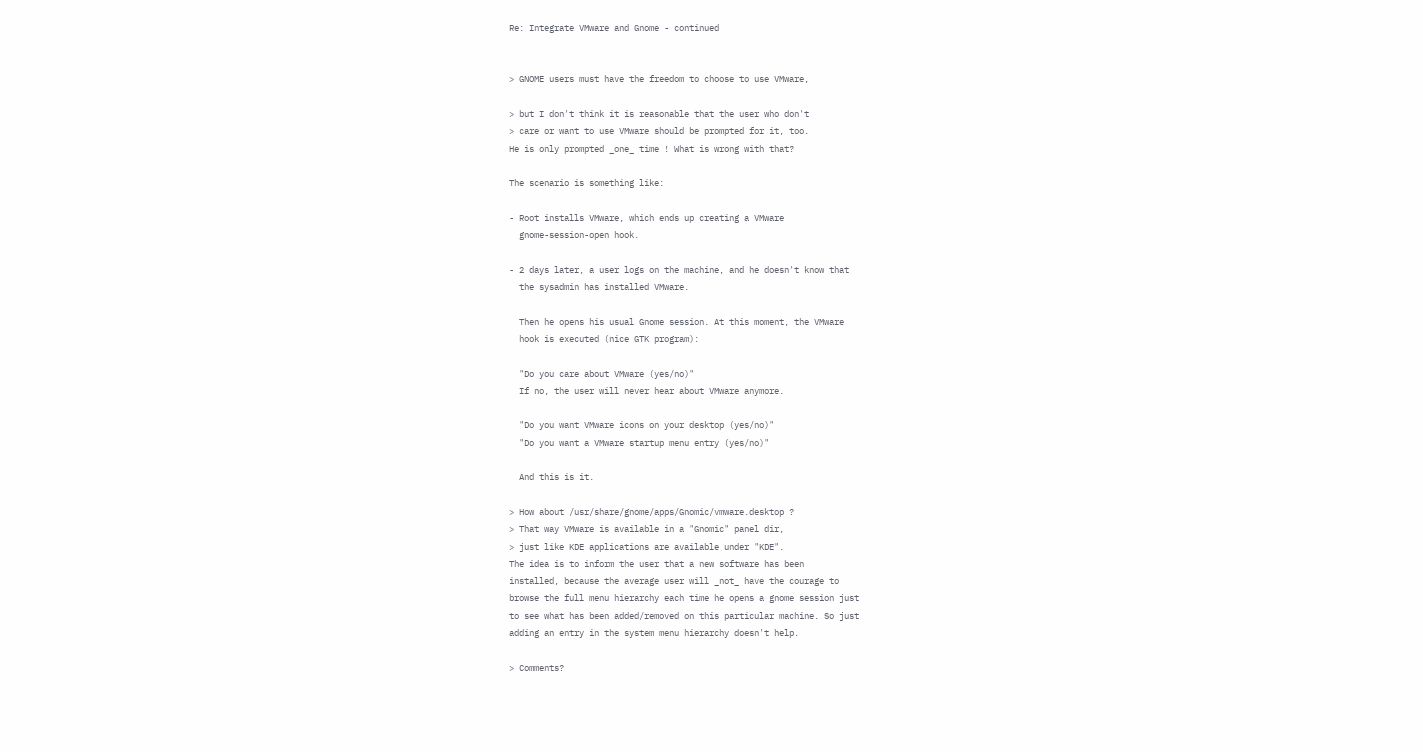Re: Integrate VMware and Gnome - continued


> GNOME users must have the freedom to choose to use VMware,

> but I don't think it is reasonable that the user who don't
> care or want to use VMware should be prompted for it, too.
He is only prompted _one_ time ! What is wrong with that?

The scenario is something like:

- Root installs VMware, which ends up creating a VMware
  gnome-session-open hook.

- 2 days later, a user logs on the machine, and he doesn't know that
  the sysadmin has installed VMware.

  Then he opens his usual Gnome session. At this moment, the VMware
  hook is executed (nice GTK program):

  "Do you care about VMware (yes/no)"
  If no, the user will never hear about VMware anymore.

  "Do you want VMware icons on your desktop (yes/no)"
  "Do you want a VMware startup menu entry (yes/no)"

  And this is it.

> How about /usr/share/gnome/apps/Gnomic/vmware.desktop ?
> That way VMware is available in a "Gnomic" panel dir,
> just like KDE applications are available under "KDE".
The idea is to inform the user that a new software has been
installed, because the average user will _not_ have the courage to
browse the full menu hierarchy each time he opens a gnome session just
to see what has been added/removed on this particular machine. So just
adding an entry in the system menu hierarchy doesn't help.

> Comments?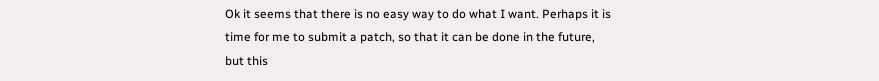Ok it seems that there is no easy way to do what I want. Perhaps it is
time for me to submit a patch, so that it can be done in the future,
but this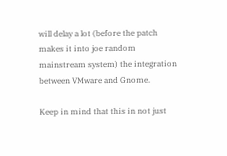will delay a lot (before the patch makes it into joe random
mainstream system) the integration between VMware and Gnome.

Keep in mind that this in not just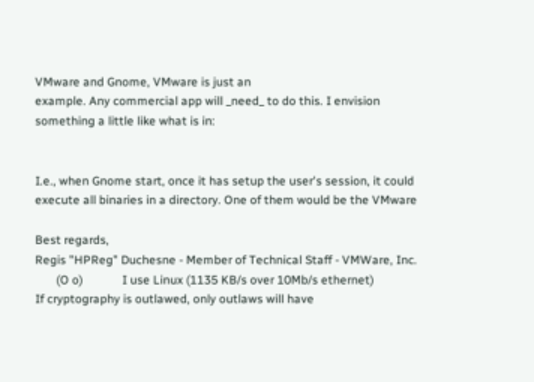VMware and Gnome, VMware is just an
example. Any commercial app will _need_ to do this. I envision
something a little like what is in:


I.e., when Gnome start, once it has setup the user's session, it could
execute all binaries in a directory. One of them would be the VMware

Best regards,
Regis "HPReg" Duchesne - Member of Technical Staff - VMWare, Inc.
       (O o)             I use Linux (1135 KB/s over 10Mb/s ethernet)
If cryptography is outlawed, only outlaws will have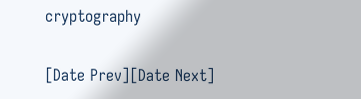cryptography

[Date Prev][Date Next]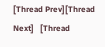[Thread Prev][Thread Next]   [Thread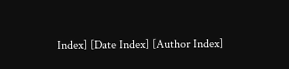Index] [Date Index] [Author Index]